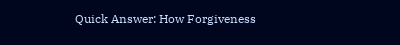Quick Answer: How Forgiveness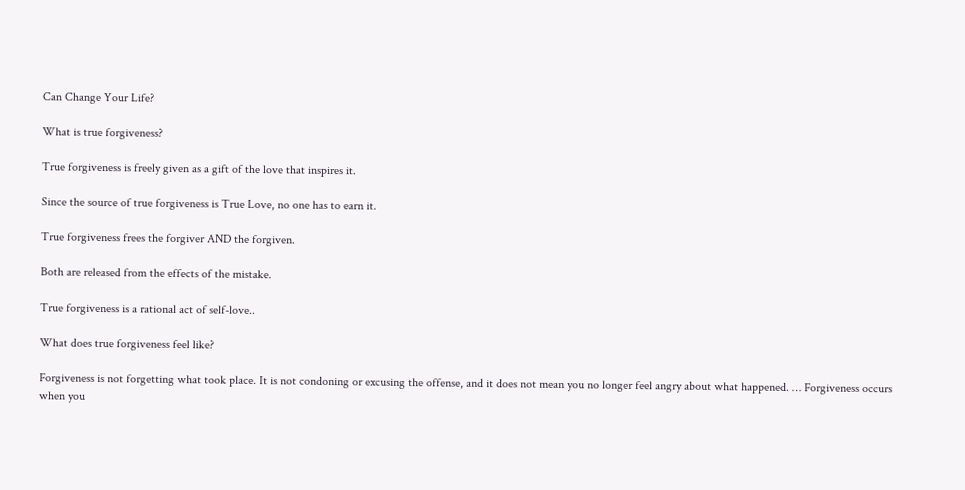Can Change Your Life?

What is true forgiveness?

True forgiveness is freely given as a gift of the love that inspires it.

Since the source of true forgiveness is True Love, no one has to earn it.

True forgiveness frees the forgiver AND the forgiven.

Both are released from the effects of the mistake.

True forgiveness is a rational act of self-love..

What does true forgiveness feel like?

Forgiveness is not forgetting what took place. It is not condoning or excusing the offense, and it does not mean you no longer feel angry about what happened. … Forgiveness occurs when you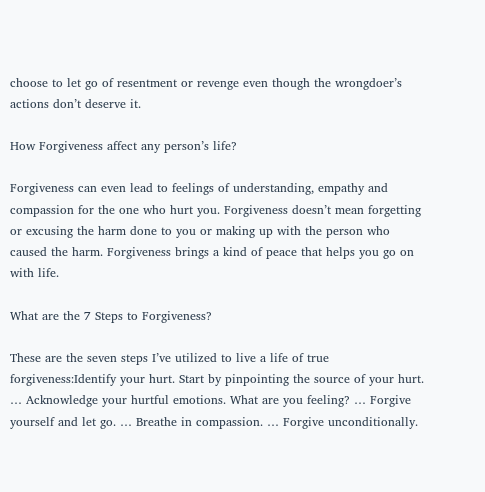choose to let go of resentment or revenge even though the wrongdoer’s actions don’t deserve it.

How Forgiveness affect any person’s life?

Forgiveness can even lead to feelings of understanding, empathy and compassion for the one who hurt you. Forgiveness doesn’t mean forgetting or excusing the harm done to you or making up with the person who caused the harm. Forgiveness brings a kind of peace that helps you go on with life.

What are the 7 Steps to Forgiveness?

These are the seven steps I’ve utilized to live a life of true forgiveness:Identify your hurt. Start by pinpointing the source of your hurt. … Acknowledge your hurtful emotions. What are you feeling? … Forgive yourself and let go. … Breathe in compassion. … Forgive unconditionally.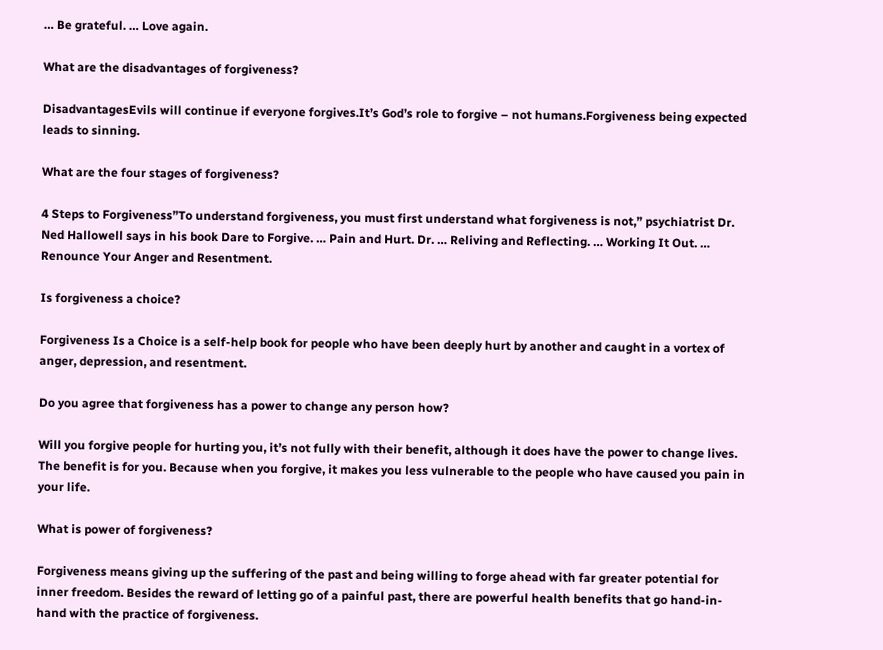… Be grateful. … Love again.

What are the disadvantages of forgiveness?

DisadvantagesEvils will continue if everyone forgives.It’s God’s role to forgive – not humans.Forgiveness being expected leads to sinning.

What are the four stages of forgiveness?

4 Steps to Forgiveness”To understand forgiveness, you must first understand what forgiveness is not,” psychiatrist Dr. Ned Hallowell says in his book Dare to Forgive. … Pain and Hurt. Dr. … Reliving and Reflecting. … Working It Out. … Renounce Your Anger and Resentment.

Is forgiveness a choice?

Forgiveness Is a Choice is a self-help book for people who have been deeply hurt by another and caught in a vortex of anger, depression, and resentment.

Do you agree that forgiveness has a power to change any person how?

Will you forgive people for hurting you, it’s not fully with their benefit, although it does have the power to change lives. The benefit is for you. Because when you forgive, it makes you less vulnerable to the people who have caused you pain in your life.

What is power of forgiveness?

Forgiveness means giving up the suffering of the past and being willing to forge ahead with far greater potential for inner freedom. Besides the reward of letting go of a painful past, there are powerful health benefits that go hand-in-hand with the practice of forgiveness.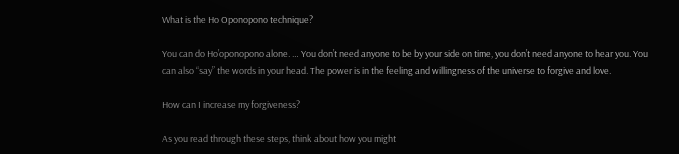What is the Ho Oponopono technique?

You can do Ho’oponopono alone. … You don’t need anyone to be by your side on time, you don’t need anyone to hear you. You can also “say” the words in your head. The power is in the feeling and willingness of the universe to forgive and love.

How can I increase my forgiveness?

As you read through these steps, think about how you might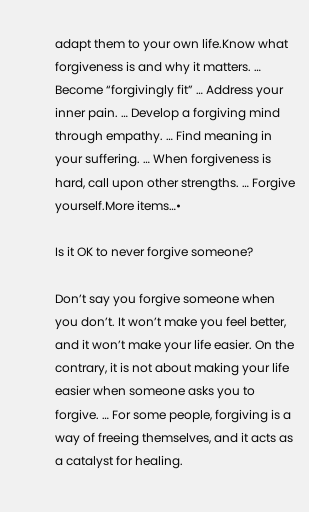adapt them to your own life.Know what forgiveness is and why it matters. … Become “forgivingly fit” … Address your inner pain. … Develop a forgiving mind through empathy. … Find meaning in your suffering. … When forgiveness is hard, call upon other strengths. … Forgive yourself.More items…•

Is it OK to never forgive someone?

Don’t say you forgive someone when you don’t. It won’t make you feel better, and it won’t make your life easier. On the contrary, it is not about making your life easier when someone asks you to forgive. … For some people, forgiving is a way of freeing themselves, and it acts as a catalyst for healing.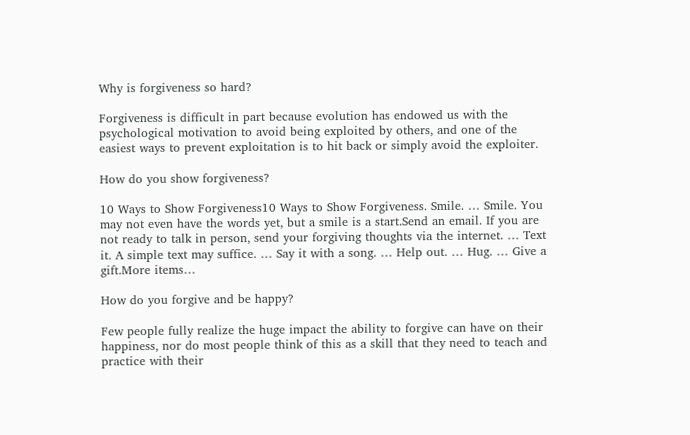Why is forgiveness so hard?

Forgiveness is difficult in part because evolution has endowed us with the psychological motivation to avoid being exploited by others, and one of the easiest ways to prevent exploitation is to hit back or simply avoid the exploiter.

How do you show forgiveness?

10 Ways to Show Forgiveness10 Ways to Show Forgiveness. Smile. … Smile. You may not even have the words yet, but a smile is a start.Send an email. If you are not ready to talk in person, send your forgiving thoughts via the internet. … Text it. A simple text may suffice. … Say it with a song. … Help out. … Hug. … Give a gift.More items…

How do you forgive and be happy?

Few people fully realize the huge impact the ability to forgive can have on their happiness, nor do most people think of this as a skill that they need to teach and practice with their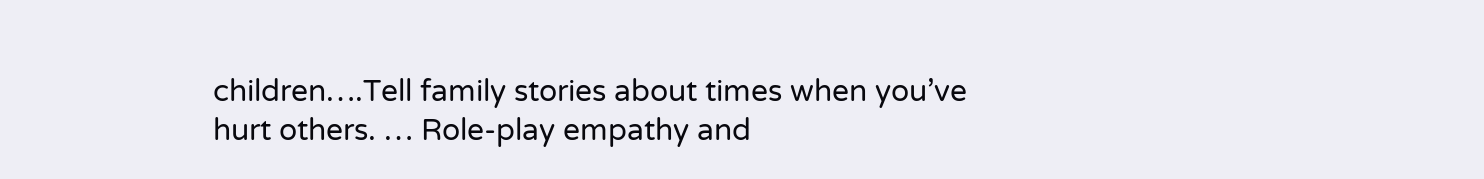children….Tell family stories about times when you’ve hurt others. … Role-play empathy and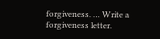forgiveness. … Write a forgiveness letter.